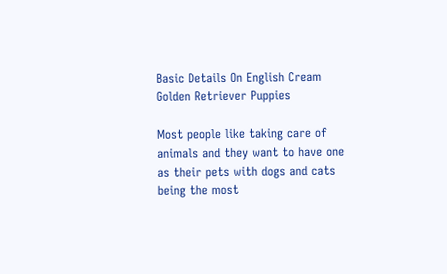Basic Details On English Cream Golden Retriever Puppies

Most people like taking care of animals and they want to have one as their pets with dogs and cats being the most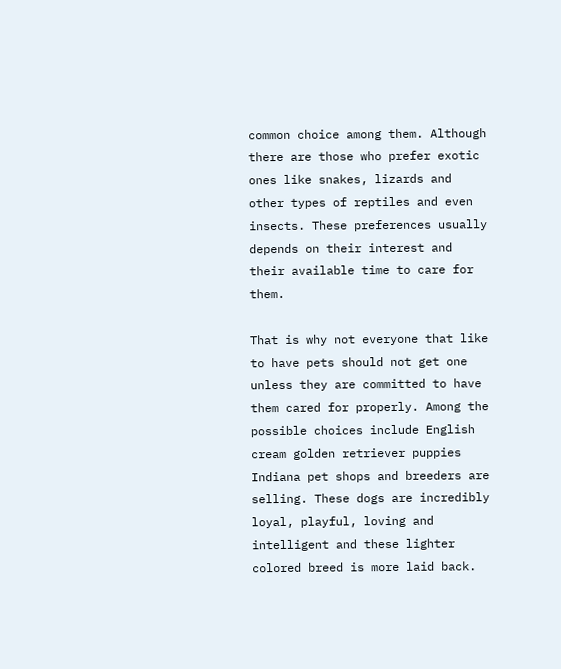common choice among them. Although there are those who prefer exotic ones like snakes, lizards and other types of reptiles and even insects. These preferences usually depends on their interest and their available time to care for them.

That is why not everyone that like to have pets should not get one unless they are committed to have them cared for properly. Among the possible choices include English cream golden retriever puppies Indiana pet shops and breeders are selling. These dogs are incredibly loyal, playful, loving and intelligent and these lighter colored breed is more laid back.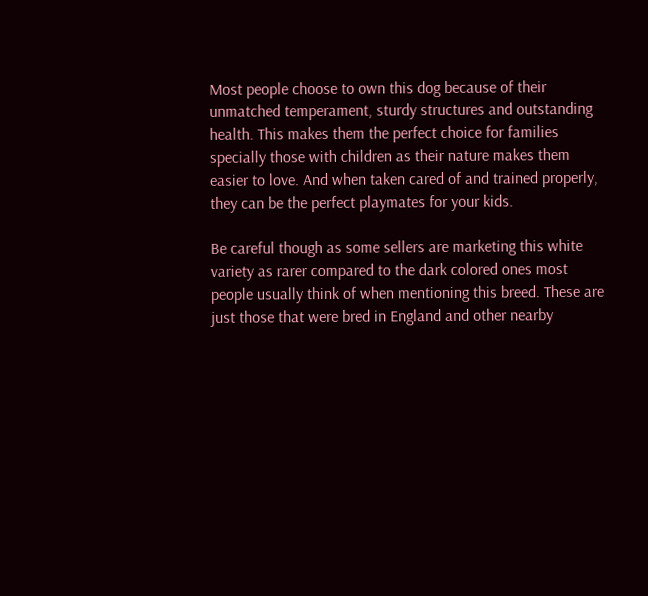Most people choose to own this dog because of their unmatched temperament, sturdy structures and outstanding health. This makes them the perfect choice for families specially those with children as their nature makes them easier to love. And when taken cared of and trained properly, they can be the perfect playmates for your kids.

Be careful though as some sellers are marketing this white variety as rarer compared to the dark colored ones most people usually think of when mentioning this breed. These are just those that were bred in England and other nearby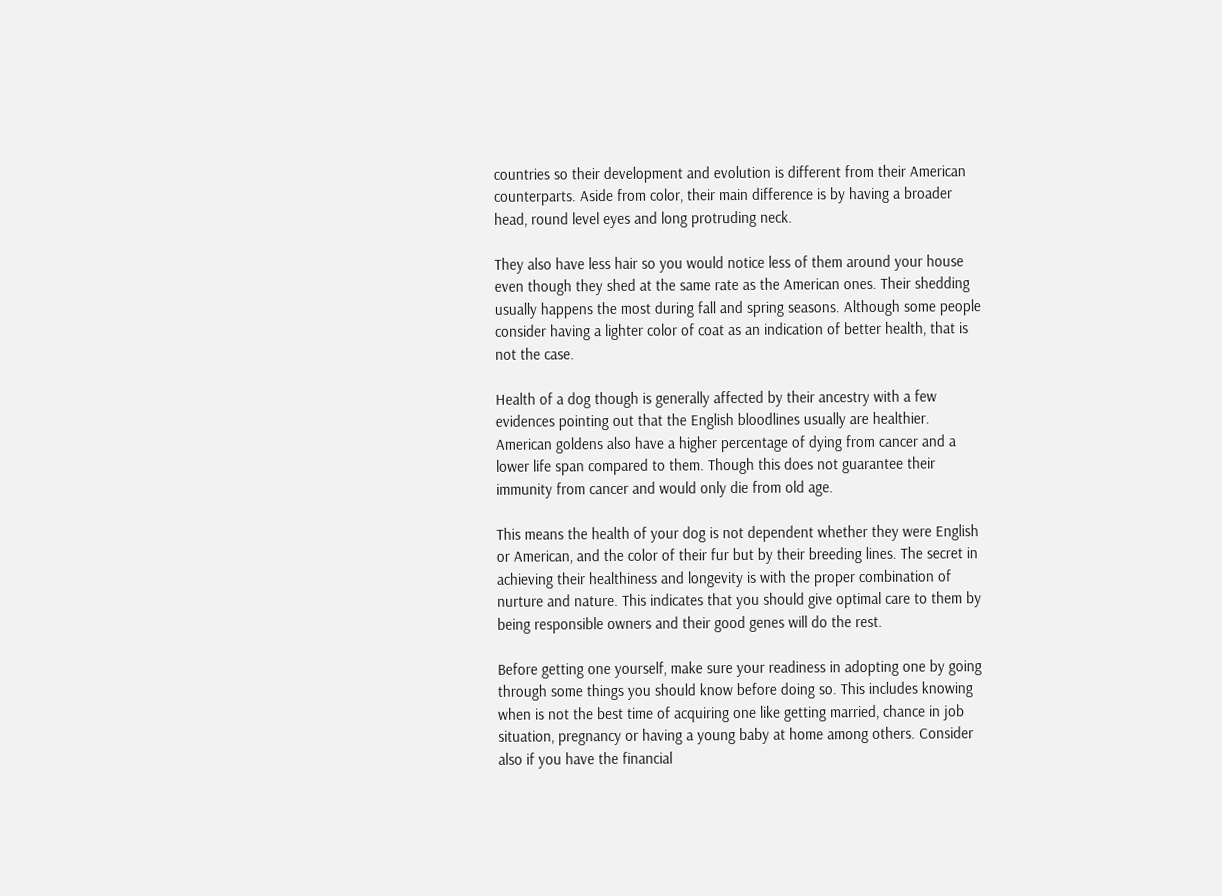countries so their development and evolution is different from their American counterparts. Aside from color, their main difference is by having a broader head, round level eyes and long protruding neck.

They also have less hair so you would notice less of them around your house even though they shed at the same rate as the American ones. Their shedding usually happens the most during fall and spring seasons. Although some people consider having a lighter color of coat as an indication of better health, that is not the case.

Health of a dog though is generally affected by their ancestry with a few evidences pointing out that the English bloodlines usually are healthier. American goldens also have a higher percentage of dying from cancer and a lower life span compared to them. Though this does not guarantee their immunity from cancer and would only die from old age.

This means the health of your dog is not dependent whether they were English or American, and the color of their fur but by their breeding lines. The secret in achieving their healthiness and longevity is with the proper combination of nurture and nature. This indicates that you should give optimal care to them by being responsible owners and their good genes will do the rest.

Before getting one yourself, make sure your readiness in adopting one by going through some things you should know before doing so. This includes knowing when is not the best time of acquiring one like getting married, chance in job situation, pregnancy or having a young baby at home among others. Consider also if you have the financial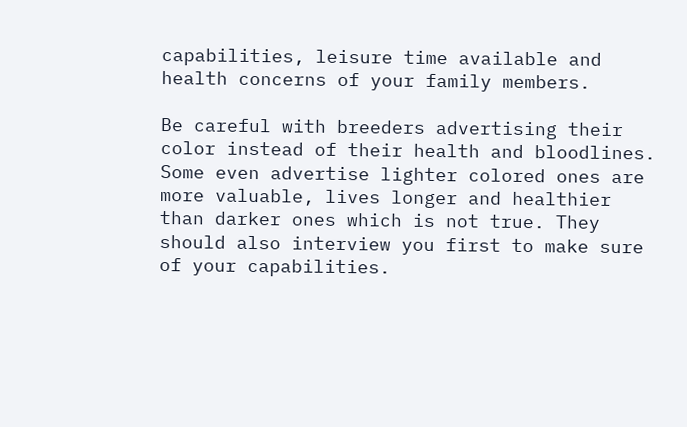capabilities, leisure time available and health concerns of your family members.

Be careful with breeders advertising their color instead of their health and bloodlines. Some even advertise lighter colored ones are more valuable, lives longer and healthier than darker ones which is not true. They should also interview you first to make sure of your capabilities.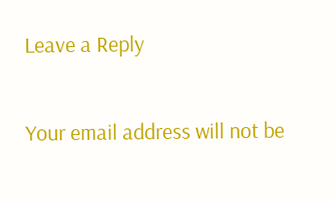Leave a Reply

Your email address will not be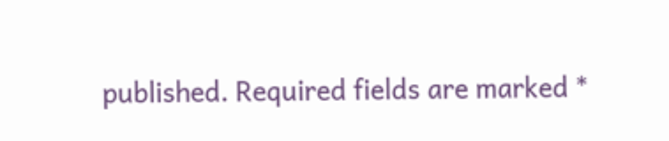published. Required fields are marked *